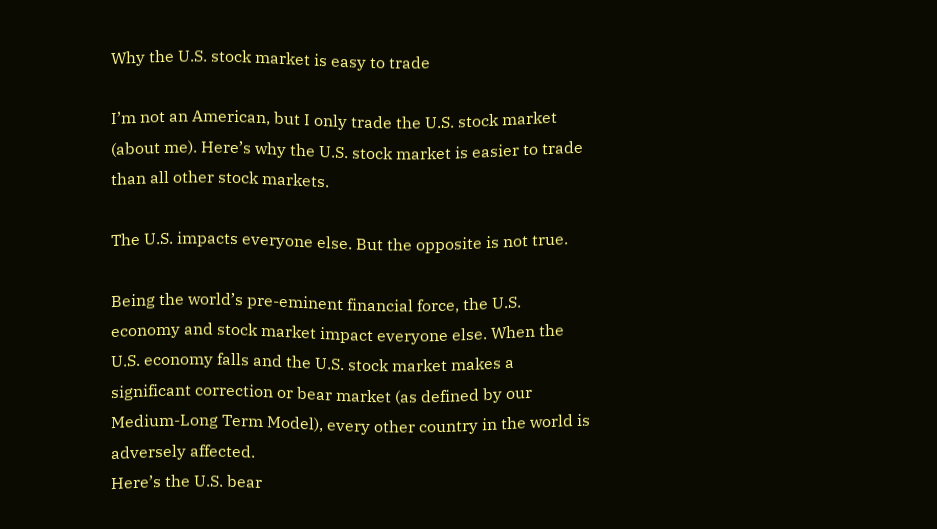Why the U.S. stock market is easy to trade

I’m not an American, but I only trade the U.S. stock market (about me). Here’s why the U.S. stock market is easier to trade than all other stock markets.

The U.S. impacts everyone else. But the opposite is not true.

Being the world’s pre-eminent financial force, the U.S. economy and stock market impact everyone else. When the U.S. economy falls and the U.S. stock market makes a significant correction or bear market (as defined by our Medium-Long Term Model), every other country in the world is adversely affected.
Here’s the U.S. bear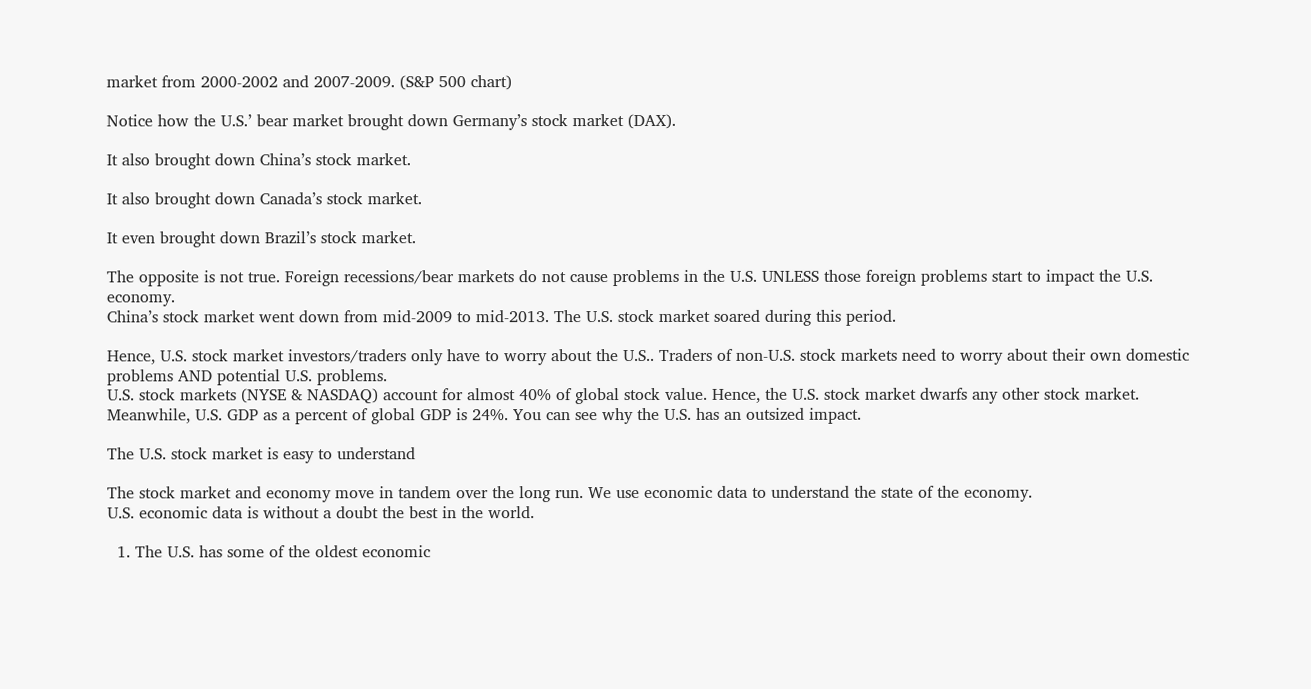market from 2000-2002 and 2007-2009. (S&P 500 chart)

Notice how the U.S.’ bear market brought down Germany’s stock market (DAX).

It also brought down China’s stock market.

It also brought down Canada’s stock market.

It even brought down Brazil’s stock market.

The opposite is not true. Foreign recessions/bear markets do not cause problems in the U.S. UNLESS those foreign problems start to impact the U.S. economy.
China’s stock market went down from mid-2009 to mid-2013. The U.S. stock market soared during this period.

Hence, U.S. stock market investors/traders only have to worry about the U.S.. Traders of non-U.S. stock markets need to worry about their own domestic problems AND potential U.S. problems.
U.S. stock markets (NYSE & NASDAQ) account for almost 40% of global stock value. Hence, the U.S. stock market dwarfs any other stock market. Meanwhile, U.S. GDP as a percent of global GDP is 24%. You can see why the U.S. has an outsized impact.

The U.S. stock market is easy to understand

The stock market and economy move in tandem over the long run. We use economic data to understand the state of the economy.
U.S. economic data is without a doubt the best in the world.

  1. The U.S. has some of the oldest economic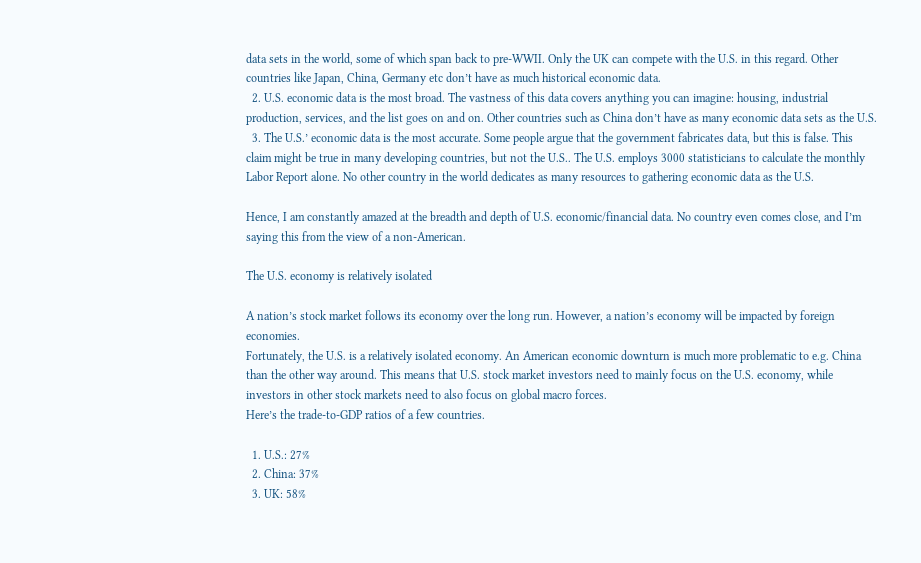data sets in the world, some of which span back to pre-WWII. Only the UK can compete with the U.S. in this regard. Other countries like Japan, China, Germany etc don’t have as much historical economic data.
  2. U.S. economic data is the most broad. The vastness of this data covers anything you can imagine: housing, industrial production, services, and the list goes on and on. Other countries such as China don’t have as many economic data sets as the U.S.
  3. The U.S.’ economic data is the most accurate. Some people argue that the government fabricates data, but this is false. This claim might be true in many developing countries, but not the U.S.. The U.S. employs 3000 statisticians to calculate the monthly Labor Report alone. No other country in the world dedicates as many resources to gathering economic data as the U.S.

Hence, I am constantly amazed at the breadth and depth of U.S. economic/financial data. No country even comes close, and I’m saying this from the view of a non-American.

The U.S. economy is relatively isolated

A nation’s stock market follows its economy over the long run. However, a nation’s economy will be impacted by foreign economies.
Fortunately, the U.S. is a relatively isolated economy. An American economic downturn is much more problematic to e.g. China than the other way around. This means that U.S. stock market investors need to mainly focus on the U.S. economy, while investors in other stock markets need to also focus on global macro forces.
Here’s the trade-to-GDP ratios of a few countries.

  1. U.S.: 27%
  2. China: 37%
  3. UK: 58%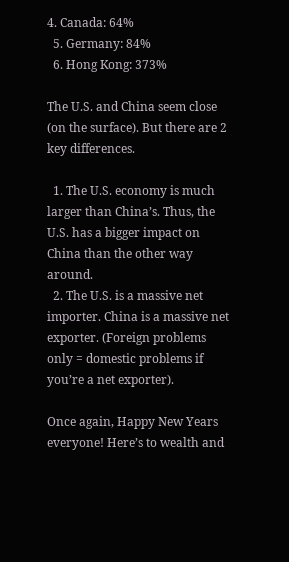4. Canada: 64%
  5. Germany: 84%
  6. Hong Kong: 373%

The U.S. and China seem close (on the surface). But there are 2 key differences.

  1. The U.S. economy is much larger than China’s. Thus, the U.S. has a bigger impact on China than the other way around.
  2. The U.S. is a massive net importer. China is a massive net exporter. (Foreign problems only = domestic problems if you’re a net exporter).

Once again, Happy New Years everyone! Here’s to wealth and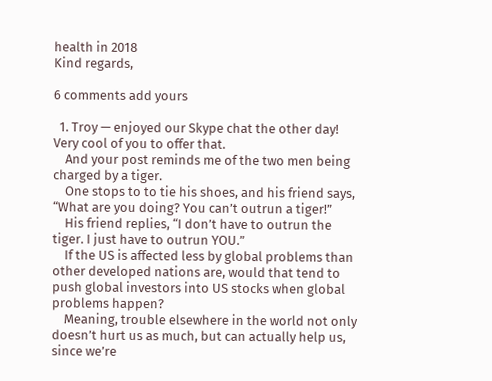health in 2018
Kind regards,

6 comments add yours

  1. Troy — enjoyed our Skype chat the other day! Very cool of you to offer that.
    And your post reminds me of the two men being charged by a tiger.
    One stops to to tie his shoes, and his friend says, “What are you doing? You can’t outrun a tiger!”
    His friend replies, “I don’t have to outrun the tiger. I just have to outrun YOU.”
    If the US is affected less by global problems than other developed nations are, would that tend to push global investors into US stocks when global problems happen?
    Meaning, trouble elsewhere in the world not only doesn’t hurt us as much, but can actually help us, since we’re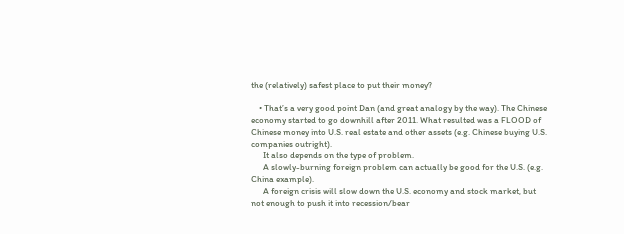the (relatively) safest place to put their money?

    • That’s a very good point Dan (and great analogy by the way). The Chinese economy started to go downhill after 2011. What resulted was a FLOOD of Chinese money into U.S. real estate and other assets (e.g. Chinese buying U.S. companies outright).
      It also depends on the type of problem.
      A slowly-burning foreign problem can actually be good for the U.S. (e.g. China example).
      A foreign crisis will slow down the U.S. economy and stock market, but not enough to push it into recession/bear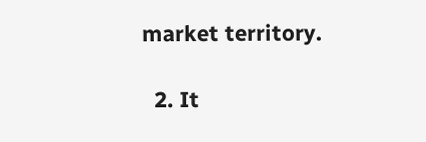market territory.

  2. It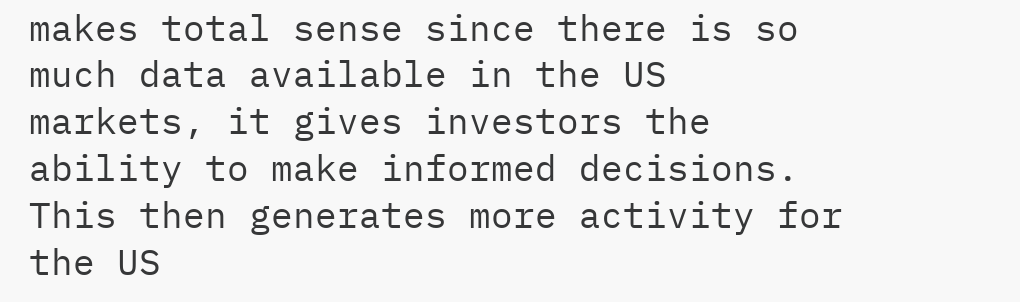makes total sense since there is so much data available in the US markets, it gives investors the ability to make informed decisions. This then generates more activity for the US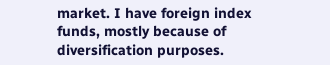market. I have foreign index funds, mostly because of diversification purposes.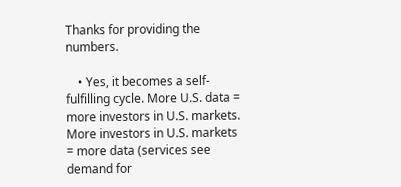Thanks for providing the numbers.

    • Yes, it becomes a self-fulfilling cycle. More U.S. data = more investors in U.S. markets. More investors in U.S. markets = more data (services see demand for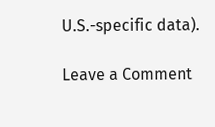U.S.-specific data).

Leave a Comment